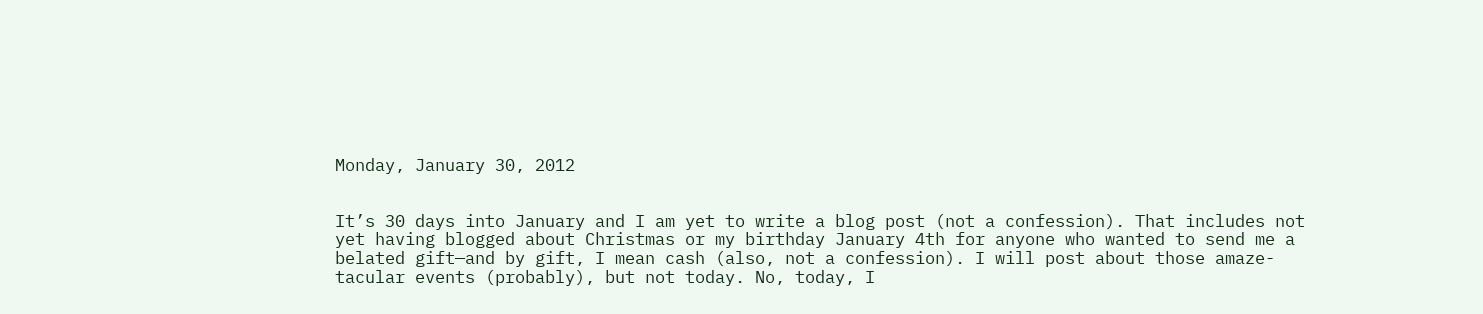Monday, January 30, 2012


It’s 30 days into January and I am yet to write a blog post (not a confession). That includes not yet having blogged about Christmas or my birthday January 4th for anyone who wanted to send me a belated gift—and by gift, I mean cash (also, not a confession). I will post about those amaze-tacular events (probably), but not today. No, today, I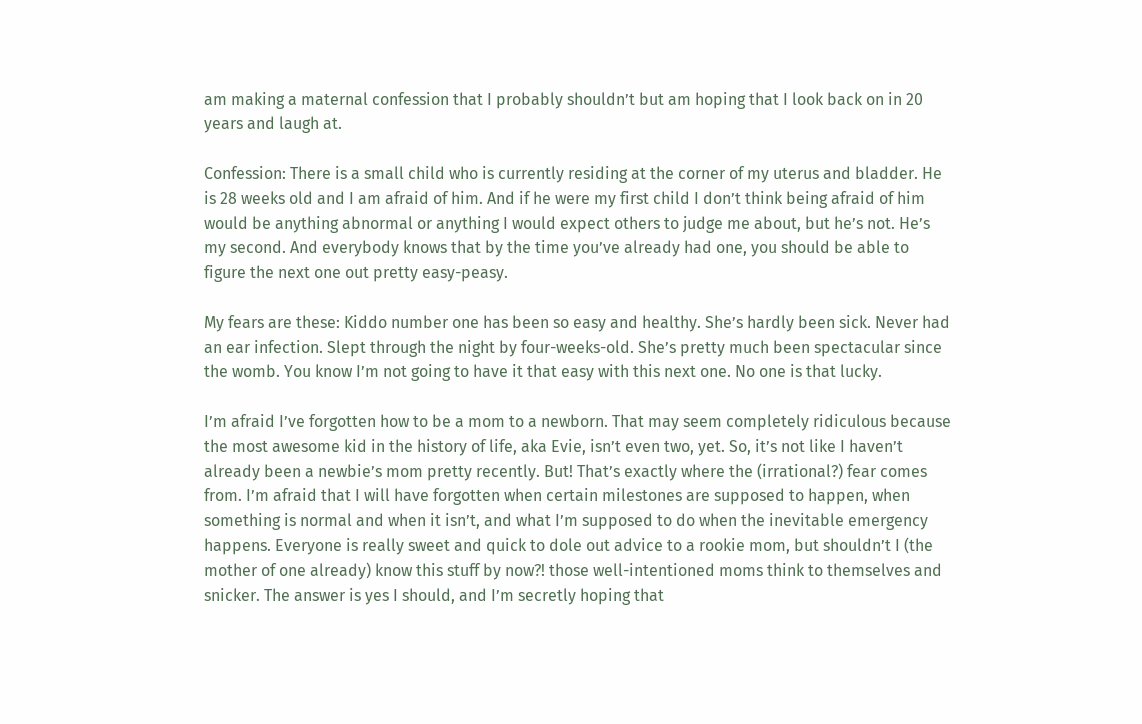am making a maternal confession that I probably shouldn’t but am hoping that I look back on in 20 years and laugh at.

Confession: There is a small child who is currently residing at the corner of my uterus and bladder. He is 28 weeks old and I am afraid of him. And if he were my first child I don’t think being afraid of him would be anything abnormal or anything I would expect others to judge me about, but he’s not. He’s my second. And everybody knows that by the time you’ve already had one, you should be able to figure the next one out pretty easy-peasy.

My fears are these: Kiddo number one has been so easy and healthy. She’s hardly been sick. Never had an ear infection. Slept through the night by four-weeks-old. She’s pretty much been spectacular since the womb. You know I’m not going to have it that easy with this next one. No one is that lucky.

I’m afraid I’ve forgotten how to be a mom to a newborn. That may seem completely ridiculous because the most awesome kid in the history of life, aka Evie, isn’t even two, yet. So, it’s not like I haven’t already been a newbie’s mom pretty recently. But! That’s exactly where the (irrational?) fear comes from. I’m afraid that I will have forgotten when certain milestones are supposed to happen, when something is normal and when it isn’t, and what I’m supposed to do when the inevitable emergency happens. Everyone is really sweet and quick to dole out advice to a rookie mom, but shouldn’t I (the mother of one already) know this stuff by now?! those well-intentioned moms think to themselves and snicker. The answer is yes I should, and I’m secretly hoping that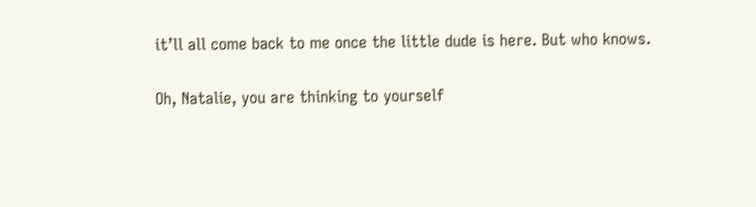it’ll all come back to me once the little dude is here. But who knows.

Oh, Natalie, you are thinking to yourself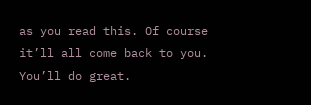as you read this. Of course it’ll all come back to you. You’ll do great.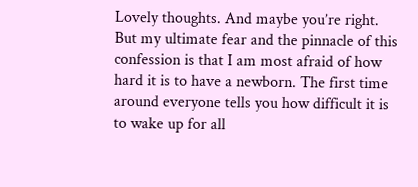Lovely thoughts. And maybe you’re right. But my ultimate fear and the pinnacle of this confession is that I am most afraid of how hard it is to have a newborn. The first time around everyone tells you how difficult it is to wake up for all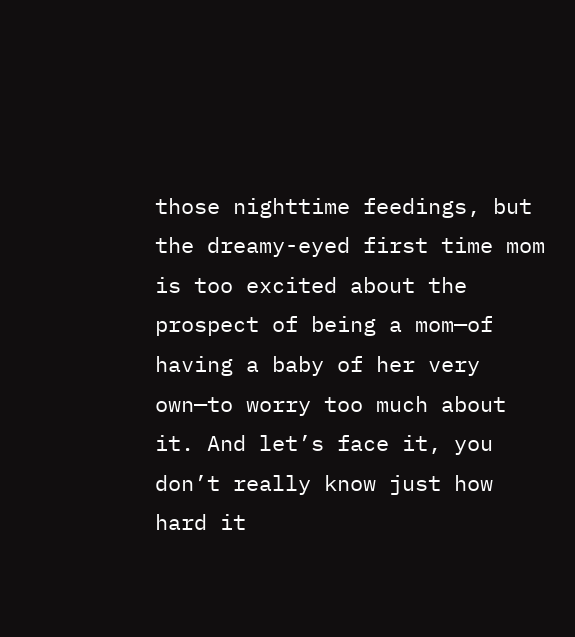those nighttime feedings, but the dreamy-eyed first time mom is too excited about the prospect of being a mom—of having a baby of her very own—to worry too much about it. And let’s face it, you don’t really know just how hard it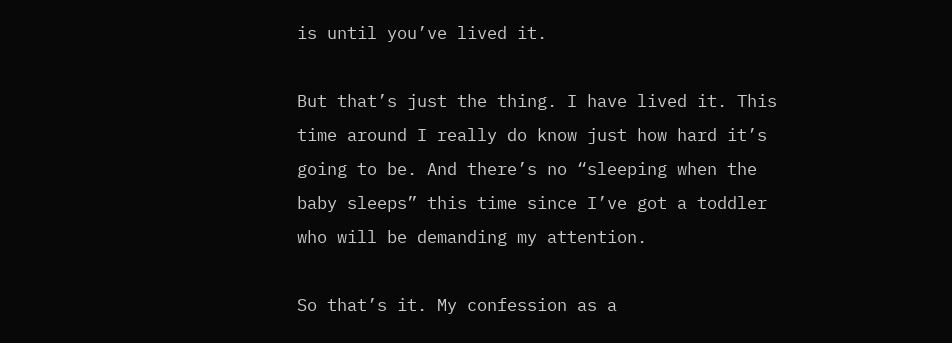is until you’ve lived it.

But that’s just the thing. I have lived it. This time around I really do know just how hard it’s going to be. And there’s no “sleeping when the baby sleeps” this time since I’ve got a toddler who will be demanding my attention.

So that’s it. My confession as a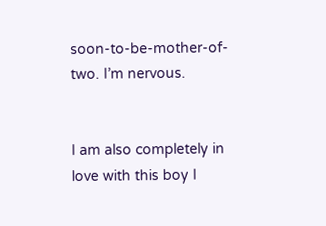soon-to-be-mother-of-two. I’m nervous.


I am also completely in love with this boy I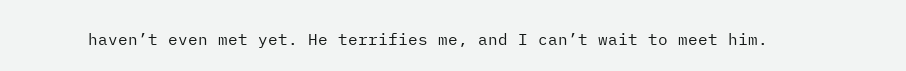haven’t even met yet. He terrifies me, and I can’t wait to meet him.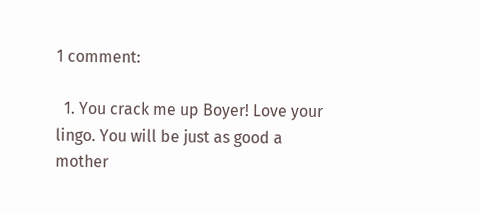1 comment:

  1. You crack me up Boyer! Love your lingo. You will be just as good a mother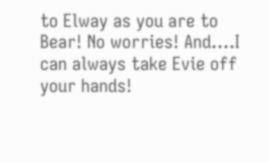to Elway as you are to Bear! No worries! And....I can always take Evie off your hands!